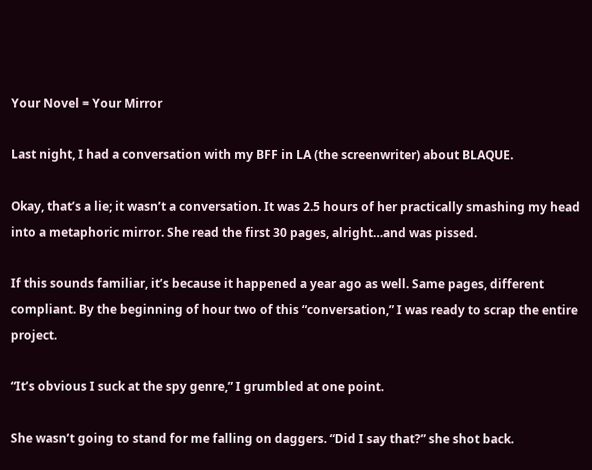Your Novel = Your Mirror

Last night, I had a conversation with my BFF in LA (the screenwriter) about BLAQUE.

Okay, that’s a lie; it wasn’t a conversation. It was 2.5 hours of her practically smashing my head into a metaphoric mirror. She read the first 30 pages, alright…and was pissed.

If this sounds familiar, it’s because it happened a year ago as well. Same pages, different compliant. By the beginning of hour two of this “conversation,” I was ready to scrap the entire project.

“It’s obvious I suck at the spy genre,” I grumbled at one point.

She wasn’t going to stand for me falling on daggers. “Did I say that?” she shot back.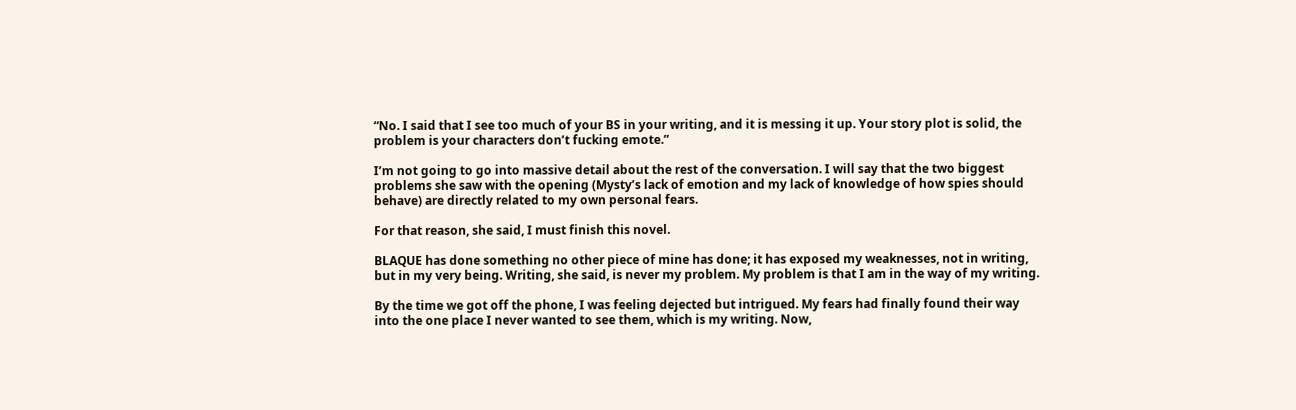“No. I said that I see too much of your BS in your writing, and it is messing it up. Your story plot is solid, the problem is your characters don’t fucking emote.”

I’m not going to go into massive detail about the rest of the conversation. I will say that the two biggest problems she saw with the opening (Mysty’s lack of emotion and my lack of knowledge of how spies should behave) are directly related to my own personal fears.

For that reason, she said, I must finish this novel.

BLAQUE has done something no other piece of mine has done; it has exposed my weaknesses, not in writing, but in my very being. Writing, she said, is never my problem. My problem is that I am in the way of my writing.

By the time we got off the phone, I was feeling dejected but intrigued. My fears had finally found their way into the one place I never wanted to see them, which is my writing. Now,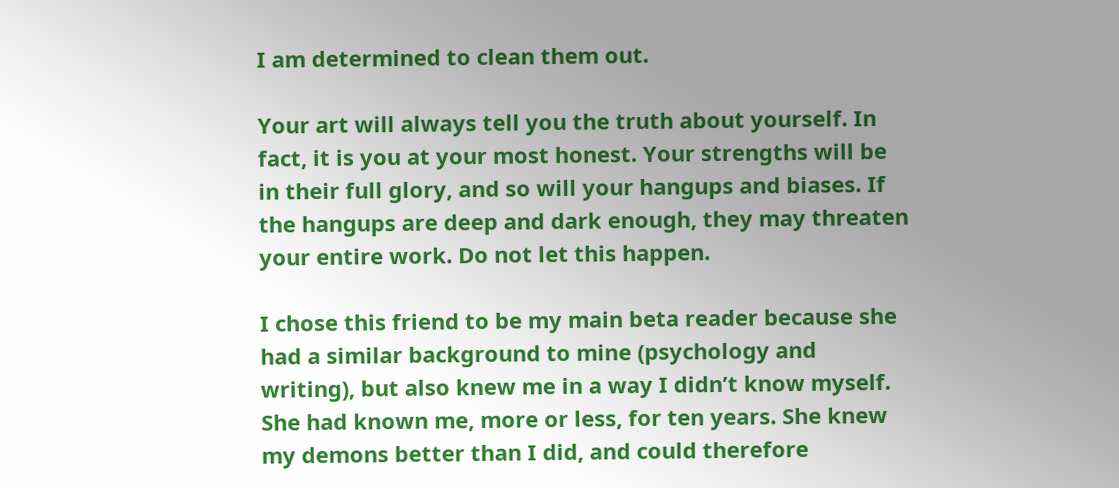I am determined to clean them out.

Your art will always tell you the truth about yourself. In fact, it is you at your most honest. Your strengths will be in their full glory, and so will your hangups and biases. If the hangups are deep and dark enough, they may threaten your entire work. Do not let this happen.

I chose this friend to be my main beta reader because she had a similar background to mine (psychology and writing), but also knew me in a way I didn’t know myself. She had known me, more or less, for ten years. She knew my demons better than I did, and could therefore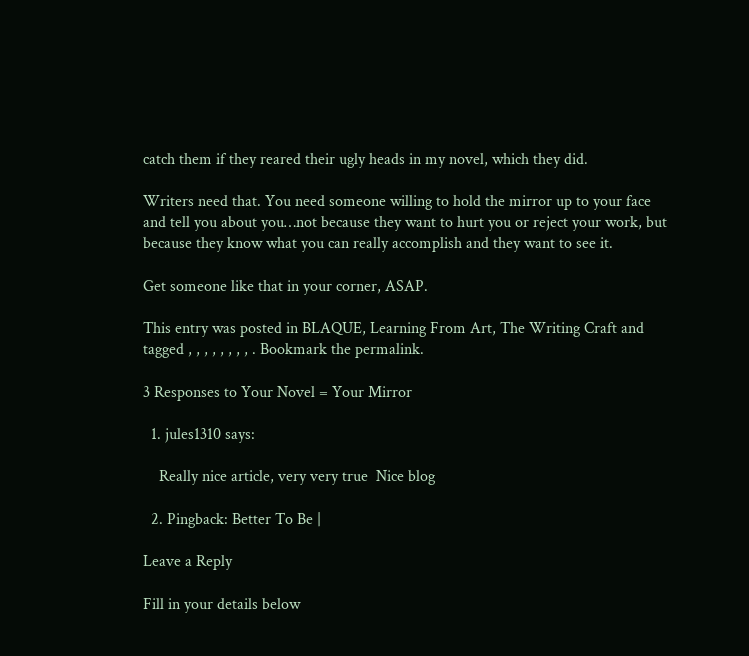catch them if they reared their ugly heads in my novel, which they did.

Writers need that. You need someone willing to hold the mirror up to your face and tell you about you…not because they want to hurt you or reject your work, but because they know what you can really accomplish and they want to see it.

Get someone like that in your corner, ASAP.

This entry was posted in BLAQUE, Learning From Art, The Writing Craft and tagged , , , , , , , , . Bookmark the permalink.

3 Responses to Your Novel = Your Mirror

  1. jules1310 says:

    Really nice article, very very true  Nice blog

  2. Pingback: Better To Be |

Leave a Reply

Fill in your details below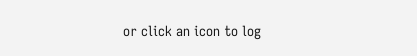or click an icon to log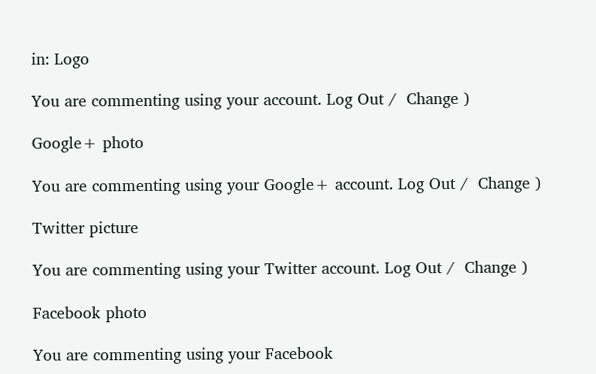in: Logo

You are commenting using your account. Log Out /  Change )

Google+ photo

You are commenting using your Google+ account. Log Out /  Change )

Twitter picture

You are commenting using your Twitter account. Log Out /  Change )

Facebook photo

You are commenting using your Facebook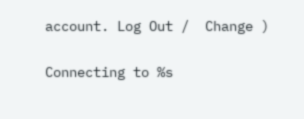account. Log Out /  Change )

Connecting to %s